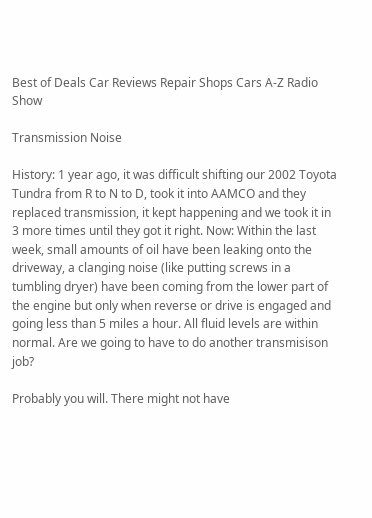Best of Deals Car Reviews Repair Shops Cars A-Z Radio Show

Transmission Noise

History: 1 year ago, it was difficult shifting our 2002 Toyota Tundra from R to N to D, took it into AAMCO and they replaced transmission, it kept happening and we took it in 3 more times until they got it right. Now: Within the last week, small amounts of oil have been leaking onto the driveway, a clanging noise (like putting screws in a tumbling dryer) have been coming from the lower part of the engine but only when reverse or drive is engaged and going less than 5 miles a hour. All fluid levels are within normal. Are we going to have to do another transmisison job?

Probably you will. There might not have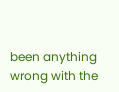been anything wrong with the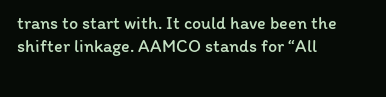trans to start with. It could have been the shifter linkage. AAMCO stands for “All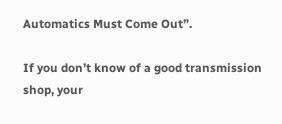Automatics Must Come Out”.

If you don’t know of a good transmission shop, your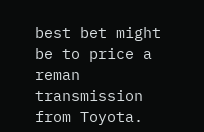best bet might be to price a reman transmission from Toyota.